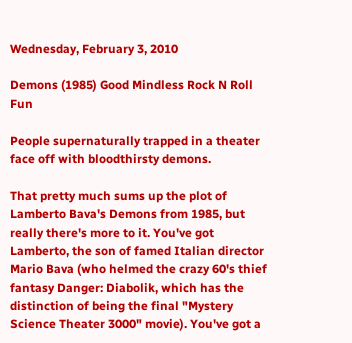Wednesday, February 3, 2010

Demons (1985) Good Mindless Rock N Roll Fun

People supernaturally trapped in a theater face off with bloodthirsty demons.

That pretty much sums up the plot of Lamberto Bava's Demons from 1985, but really there's more to it. You've got Lamberto, the son of famed Italian director Mario Bava (who helmed the crazy 60's thief fantasy Danger: Diabolik, which has the distinction of being the final "Mystery Science Theater 3000" movie). You've got a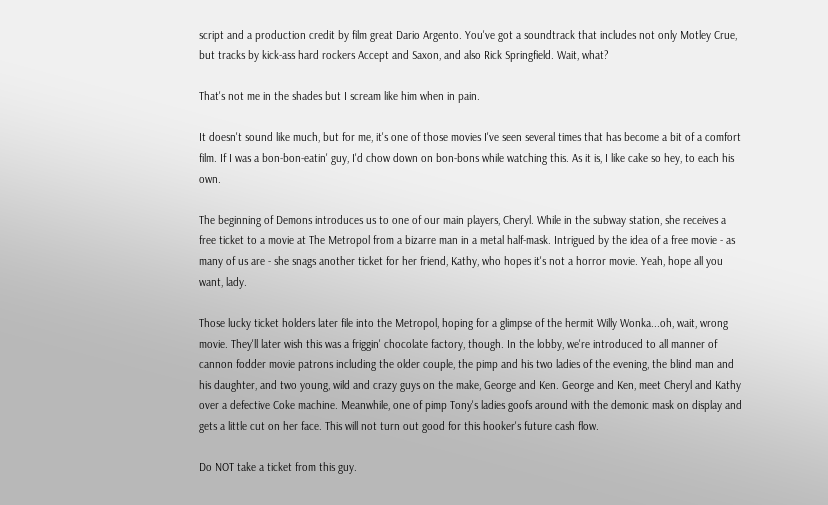script and a production credit by film great Dario Argento. You've got a soundtrack that includes not only Motley Crue, but tracks by kick-ass hard rockers Accept and Saxon, and also Rick Springfield. Wait, what?

That's not me in the shades but I scream like him when in pain.

It doesn't sound like much, but for me, it's one of those movies I've seen several times that has become a bit of a comfort film. If I was a bon-bon-eatin' guy, I'd chow down on bon-bons while watching this. As it is, I like cake so hey, to each his own.

The beginning of Demons introduces us to one of our main players, Cheryl. While in the subway station, she receives a free ticket to a movie at The Metropol from a bizarre man in a metal half-mask. Intrigued by the idea of a free movie - as many of us are - she snags another ticket for her friend, Kathy, who hopes it's not a horror movie. Yeah, hope all you want, lady.

Those lucky ticket holders later file into the Metropol, hoping for a glimpse of the hermit Willy Wonka...oh, wait, wrong movie. They'll later wish this was a friggin' chocolate factory, though. In the lobby, we're introduced to all manner of cannon fodder movie patrons including the older couple, the pimp and his two ladies of the evening, the blind man and his daughter, and two young, wild and crazy guys on the make, George and Ken. George and Ken, meet Cheryl and Kathy over a defective Coke machine. Meanwhile, one of pimp Tony's ladies goofs around with the demonic mask on display and gets a little cut on her face. This will not turn out good for this hooker's future cash flow.

Do NOT take a ticket from this guy.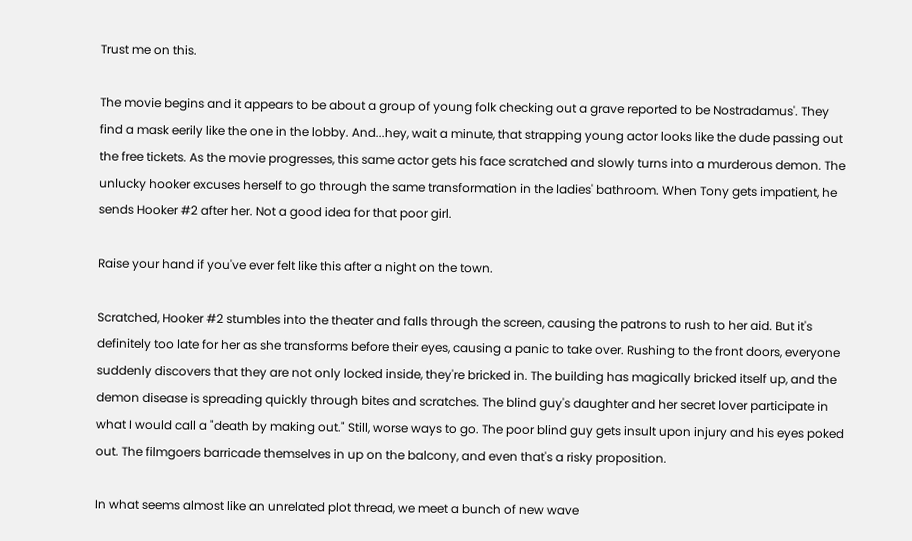Trust me on this.

The movie begins and it appears to be about a group of young folk checking out a grave reported to be Nostradamus'. They find a mask eerily like the one in the lobby. And...hey, wait a minute, that strapping young actor looks like the dude passing out the free tickets. As the movie progresses, this same actor gets his face scratched and slowly turns into a murderous demon. The unlucky hooker excuses herself to go through the same transformation in the ladies' bathroom. When Tony gets impatient, he sends Hooker #2 after her. Not a good idea for that poor girl.

Raise your hand if you've ever felt like this after a night on the town.

Scratched, Hooker #2 stumbles into the theater and falls through the screen, causing the patrons to rush to her aid. But it's definitely too late for her as she transforms before their eyes, causing a panic to take over. Rushing to the front doors, everyone suddenly discovers that they are not only locked inside, they're bricked in. The building has magically bricked itself up, and the demon disease is spreading quickly through bites and scratches. The blind guy's daughter and her secret lover participate in what I would call a "death by making out." Still, worse ways to go. The poor blind guy gets insult upon injury and his eyes poked out. The filmgoers barricade themselves in up on the balcony, and even that's a risky proposition.

In what seems almost like an unrelated plot thread, we meet a bunch of new wave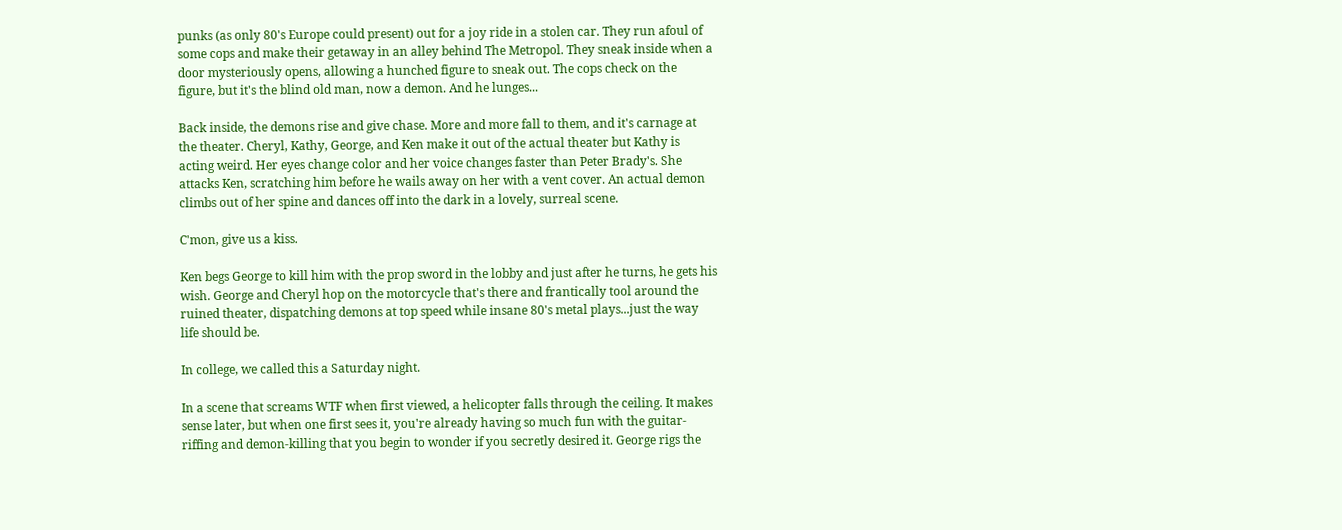punks (as only 80's Europe could present) out for a joy ride in a stolen car. They run afoul of some cops and make their getaway in an alley behind The Metropol. They sneak inside when a door mysteriously opens, allowing a hunched figure to sneak out. The cops check on the figure, but it's the blind old man, now a demon. And he lunges...

Back inside, the demons rise and give chase. More and more fall to them, and it's carnage at the theater. Cheryl, Kathy, George, and Ken make it out of the actual theater but Kathy is acting weird. Her eyes change color and her voice changes faster than Peter Brady's. She attacks Ken, scratching him before he wails away on her with a vent cover. An actual demon climbs out of her spine and dances off into the dark in a lovely, surreal scene.

C'mon, give us a kiss.

Ken begs George to kill him with the prop sword in the lobby and just after he turns, he gets his wish. George and Cheryl hop on the motorcycle that's there and frantically tool around the ruined theater, dispatching demons at top speed while insane 80's metal plays...just the way life should be.

In college, we called this a Saturday night.

In a scene that screams WTF when first viewed, a helicopter falls through the ceiling. It makes sense later, but when one first sees it, you're already having so much fun with the guitar-riffing and demon-killing that you begin to wonder if you secretly desired it. George rigs the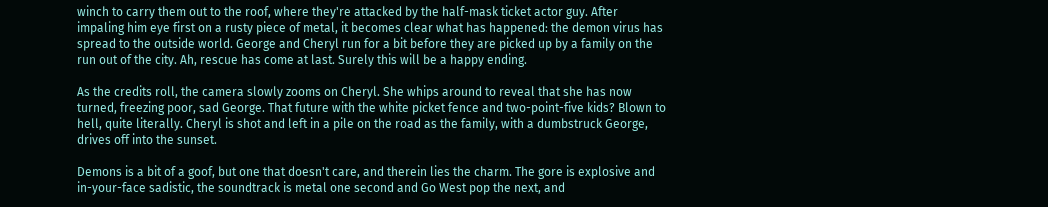winch to carry them out to the roof, where they're attacked by the half-mask ticket actor guy. After impaling him eye first on a rusty piece of metal, it becomes clear what has happened: the demon virus has spread to the outside world. George and Cheryl run for a bit before they are picked up by a family on the run out of the city. Ah, rescue has come at last. Surely this will be a happy ending.

As the credits roll, the camera slowly zooms on Cheryl. She whips around to reveal that she has now turned, freezing poor, sad George. That future with the white picket fence and two-point-five kids? Blown to hell, quite literally. Cheryl is shot and left in a pile on the road as the family, with a dumbstruck George, drives off into the sunset.

Demons is a bit of a goof, but one that doesn't care, and therein lies the charm. The gore is explosive and in-your-face sadistic, the soundtrack is metal one second and Go West pop the next, and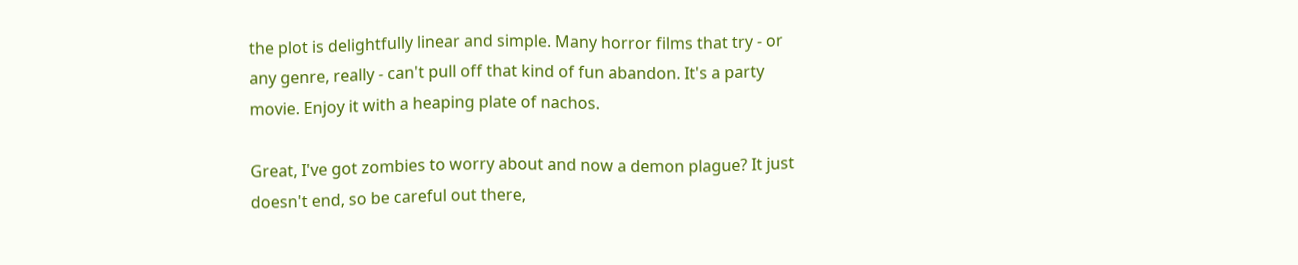the plot is delightfully linear and simple. Many horror films that try - or any genre, really - can't pull off that kind of fun abandon. It's a party movie. Enjoy it with a heaping plate of nachos.

Great, I've got zombies to worry about and now a demon plague? It just doesn't end, so be careful out there,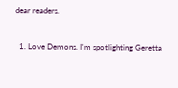dear readers.


  1. Love Demons. I'm spotlighting Geretta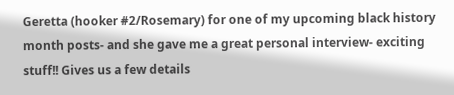Geretta (hooker #2/Rosemary) for one of my upcoming black history month posts- and she gave me a great personal interview- exciting stuff!! Gives us a few details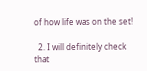of how life was on the set!

  2. I will definitely check that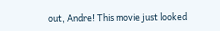out, Andre! This movie just looked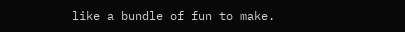like a bundle of fun to make.